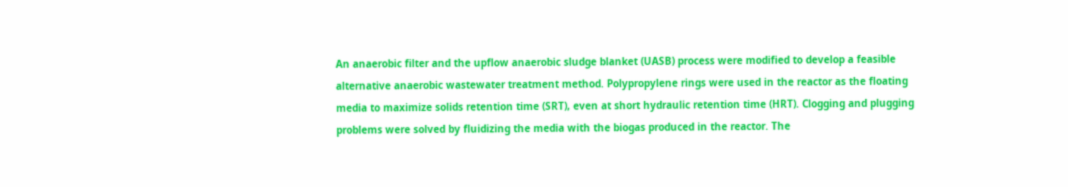An anaerobic filter and the upflow anaerobic sludge blanket (UASB) process were modified to develop a feasible alternative anaerobic wastewater treatment method. Polypropylene rings were used in the reactor as the floating media to maximize solids retention time (SRT), even at short hydraulic retention time (HRT). Clogging and plugging problems were solved by fluidizing the media with the biogas produced in the reactor. The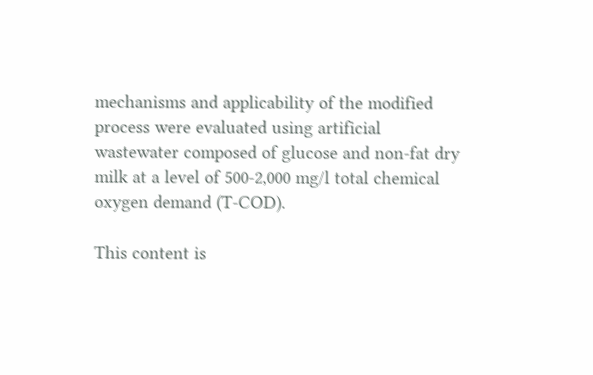mechanisms and applicability of the modified process were evaluated using artificial wastewater composed of glucose and non-fat dry milk at a level of 500-2,000 mg/l total chemical oxygen demand (T-COD).

This content is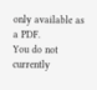only available as a PDF.
You do not currently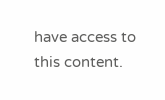have access to this content.